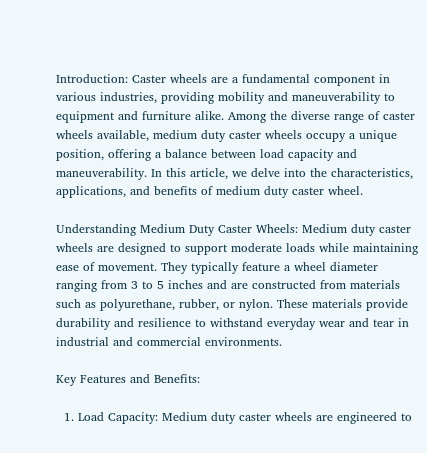Introduction: Caster wheels are a fundamental component in various industries, providing mobility and maneuverability to equipment and furniture alike. Among the diverse range of caster wheels available, medium duty caster wheels occupy a unique position, offering a balance between load capacity and maneuverability. In this article, we delve into the characteristics, applications, and benefits of medium duty caster wheel.

Understanding Medium Duty Caster Wheels: Medium duty caster wheels are designed to support moderate loads while maintaining ease of movement. They typically feature a wheel diameter ranging from 3 to 5 inches and are constructed from materials such as polyurethane, rubber, or nylon. These materials provide durability and resilience to withstand everyday wear and tear in industrial and commercial environments.

Key Features and Benefits:

  1. Load Capacity: Medium duty caster wheels are engineered to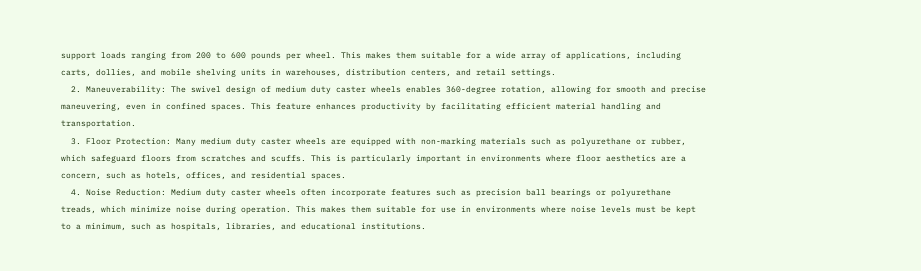support loads ranging from 200 to 600 pounds per wheel. This makes them suitable for a wide array of applications, including carts, dollies, and mobile shelving units in warehouses, distribution centers, and retail settings.
  2. Maneuverability: The swivel design of medium duty caster wheels enables 360-degree rotation, allowing for smooth and precise maneuvering, even in confined spaces. This feature enhances productivity by facilitating efficient material handling and transportation.
  3. Floor Protection: Many medium duty caster wheels are equipped with non-marking materials such as polyurethane or rubber, which safeguard floors from scratches and scuffs. This is particularly important in environments where floor aesthetics are a concern, such as hotels, offices, and residential spaces.
  4. Noise Reduction: Medium duty caster wheels often incorporate features such as precision ball bearings or polyurethane treads, which minimize noise during operation. This makes them suitable for use in environments where noise levels must be kept to a minimum, such as hospitals, libraries, and educational institutions.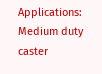Applications: Medium duty caster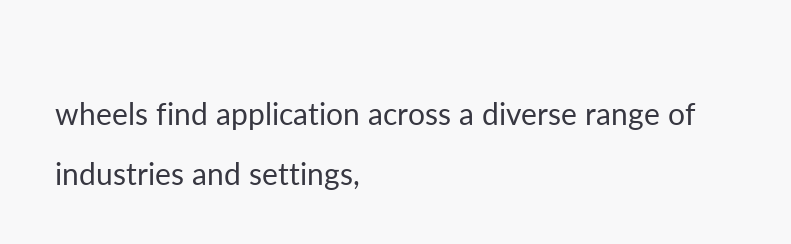wheels find application across a diverse range of industries and settings,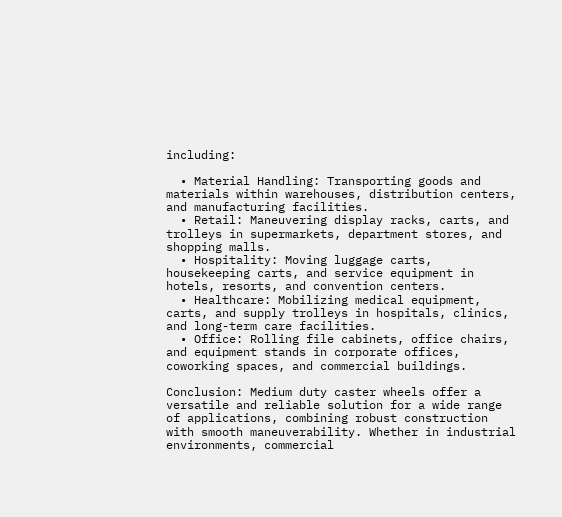including:

  • Material Handling: Transporting goods and materials within warehouses, distribution centers, and manufacturing facilities.
  • Retail: Maneuvering display racks, carts, and trolleys in supermarkets, department stores, and shopping malls.
  • Hospitality: Moving luggage carts, housekeeping carts, and service equipment in hotels, resorts, and convention centers.
  • Healthcare: Mobilizing medical equipment, carts, and supply trolleys in hospitals, clinics, and long-term care facilities.
  • Office: Rolling file cabinets, office chairs, and equipment stands in corporate offices, coworking spaces, and commercial buildings.

Conclusion: Medium duty caster wheels offer a versatile and reliable solution for a wide range of applications, combining robust construction with smooth maneuverability. Whether in industrial environments, commercial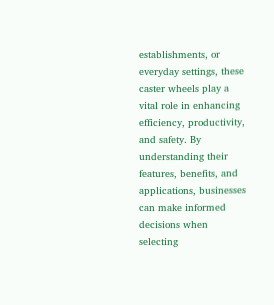establishments, or everyday settings, these caster wheels play a vital role in enhancing efficiency, productivity, and safety. By understanding their features, benefits, and applications, businesses can make informed decisions when selecting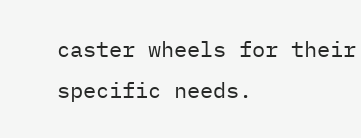caster wheels for their specific needs.